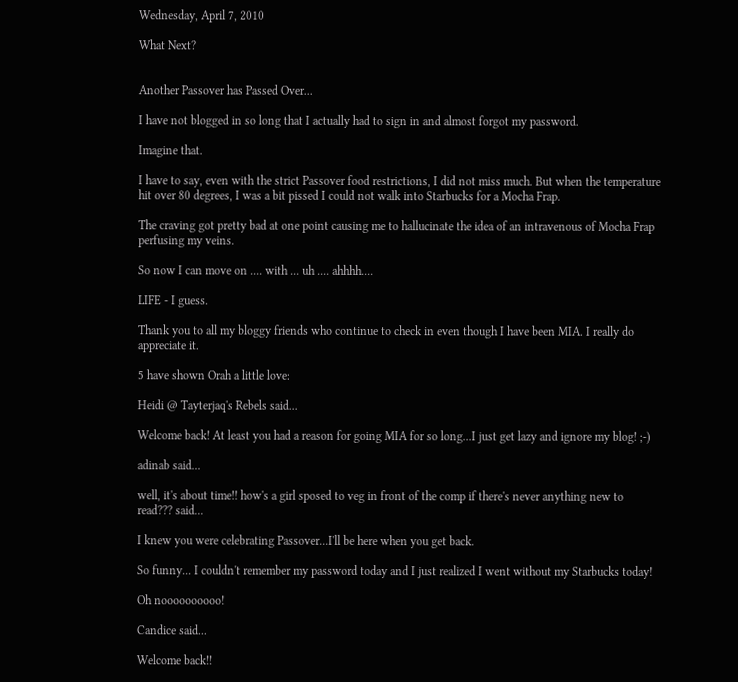Wednesday, April 7, 2010

What Next?


Another Passover has Passed Over...

I have not blogged in so long that I actually had to sign in and almost forgot my password.

Imagine that.

I have to say, even with the strict Passover food restrictions, I did not miss much. But when the temperature hit over 80 degrees, I was a bit pissed I could not walk into Starbucks for a Mocha Frap.

The craving got pretty bad at one point causing me to hallucinate the idea of an intravenous of Mocha Frap perfusing my veins.

So now I can move on .... with ... uh .... ahhhh....

LIFE - I guess.

Thank you to all my bloggy friends who continue to check in even though I have been MIA. I really do appreciate it.

5 have shown Orah a little love:

Heidi @ Tayterjaq's Rebels said...

Welcome back! At least you had a reason for going MIA for so long...I just get lazy and ignore my blog! ;-)

adinab said...

well, it's about time!! how's a girl sposed to veg in front of the comp if there's never anything new to read??? said...

I knew you were celebrating Passover...I'll be here when you get back.

So funny... I couldn't remember my password today and I just realized I went without my Starbucks today!

Oh noooooooooo!

Candice said...

Welcome back!!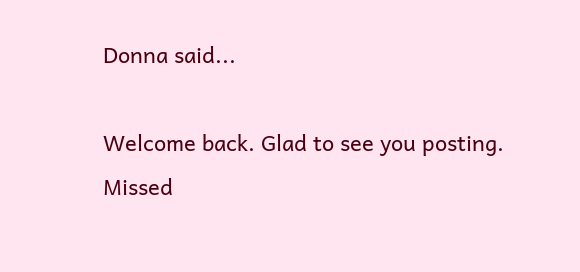Donna said...

Welcome back. Glad to see you posting. Missed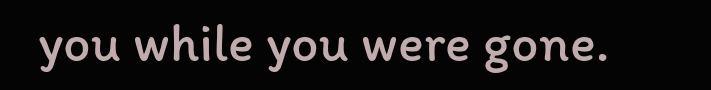you while you were gone.